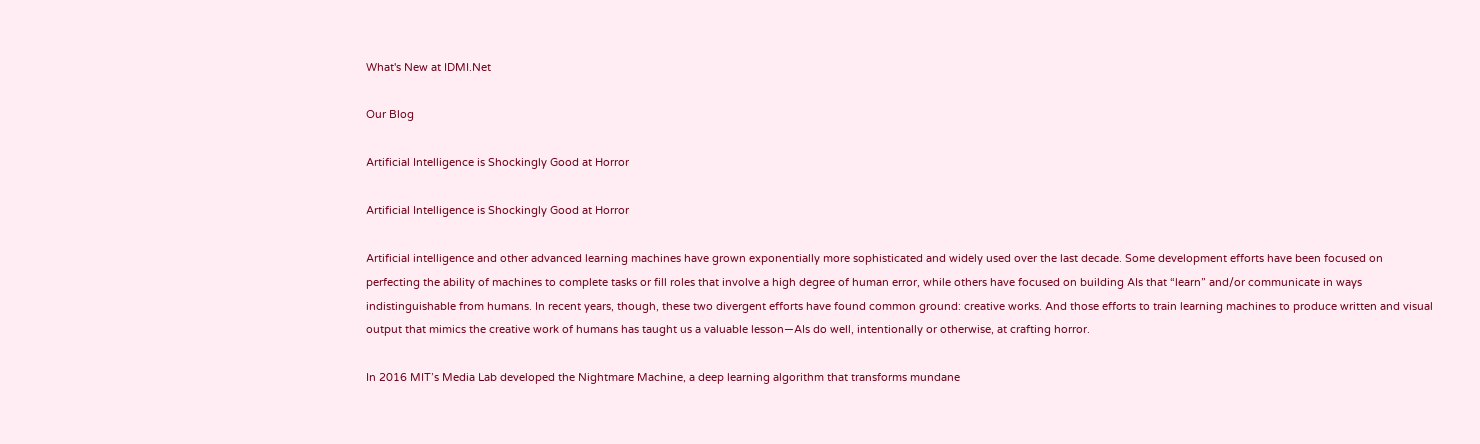What's New at IDMI.Net

Our Blog

Artificial Intelligence is Shockingly Good at Horror

Artificial Intelligence is Shockingly Good at Horror

Artificial intelligence and other advanced learning machines have grown exponentially more sophisticated and widely used over the last decade. Some development efforts have been focused on perfecting the ability of machines to complete tasks or fill roles that involve a high degree of human error, while others have focused on building AIs that “learn” and/or communicate in ways indistinguishable from humans. In recent years, though, these two divergent efforts have found common ground: creative works. And those efforts to train learning machines to produce written and visual output that mimics the creative work of humans has taught us a valuable lesson—AIs do well, intentionally or otherwise, at crafting horror.

In 2016 MIT’s Media Lab developed the Nightmare Machine, a deep learning algorithm that transforms mundane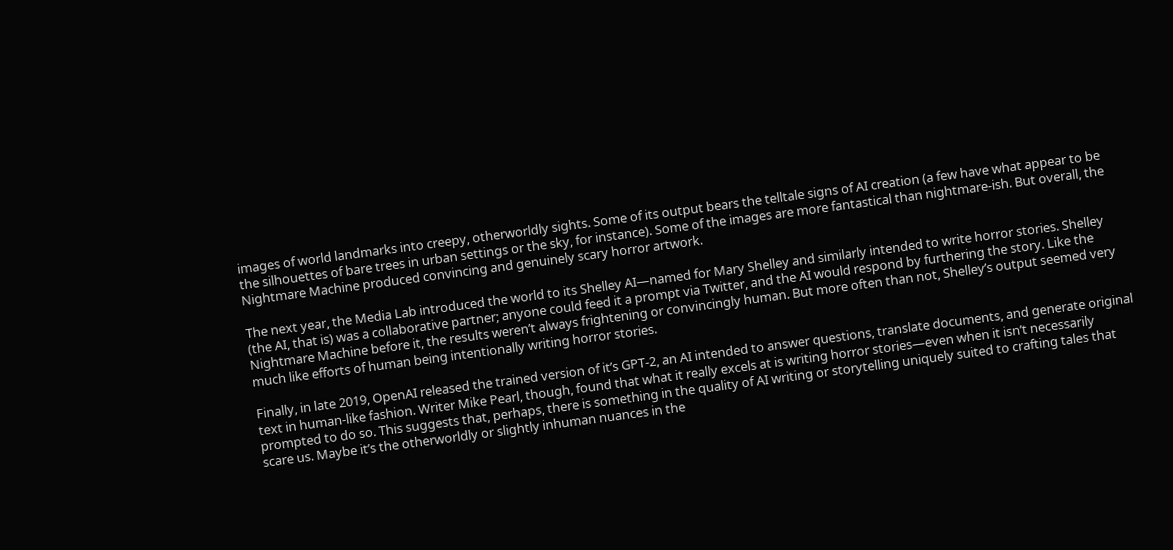images of world landmarks into creepy, otherworldly sights. Some of its output bears the telltale signs of AI creation (a few have what appear to be the silhouettes of bare trees in urban settings or the sky, for instance). Some of the images are more fantastical than nightmare-ish. But overall, the Nightmare Machine produced convincing and genuinely scary horror artwork.

The next year, the Media Lab introduced the world to its Shelley AI—named for Mary Shelley and similarly intended to write horror stories. Shelley (the AI, that is) was a collaborative partner; anyone could feed it a prompt via Twitter, and the AI would respond by furthering the story. Like the Nightmare Machine before it, the results weren’t always frightening or convincingly human. But more often than not, Shelley’s output seemed very much like efforts of human being intentionally writing horror stories.

Finally, in late 2019, OpenAI released the trained version of it’s GPT-2, an AI intended to answer questions, translate documents, and generate original text in human-like fashion. Writer Mike Pearl, though, found that what it really excels at is writing horror stories—even when it isn’t necessarily prompted to do so. This suggests that, perhaps, there is something in the quality of AI writing or storytelling uniquely suited to crafting tales that scare us. Maybe it’s the otherworldly or slightly inhuman nuances in the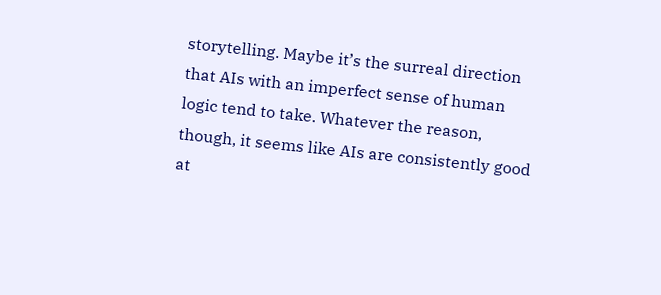storytelling. Maybe it’s the surreal direction that AIs with an imperfect sense of human logic tend to take. Whatever the reason, though, it seems like AIs are consistently good at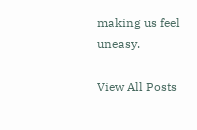making us feel uneasy.

View All Posts